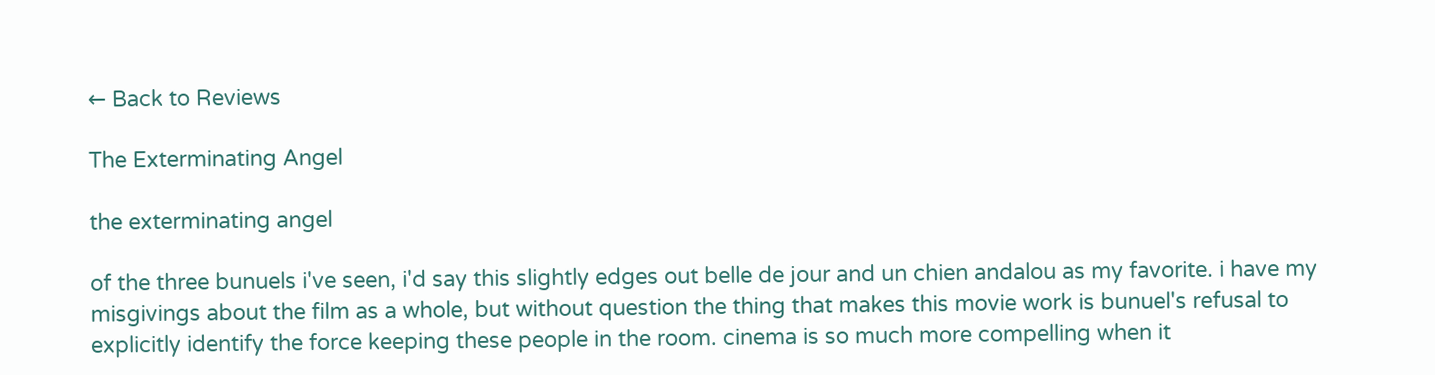← Back to Reviews

The Exterminating Angel

the exterminating angel

of the three bunuels i've seen, i'd say this slightly edges out belle de jour and un chien andalou as my favorite. i have my misgivings about the film as a whole, but without question the thing that makes this movie work is bunuel's refusal to explicitly identify the force keeping these people in the room. cinema is so much more compelling when it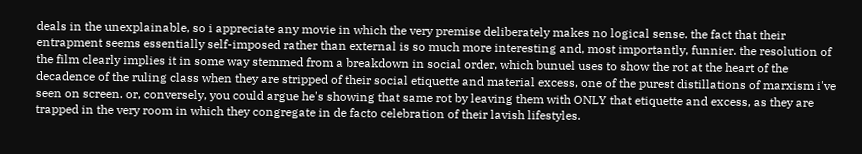deals in the unexplainable, so i appreciate any movie in which the very premise deliberately makes no logical sense. the fact that their entrapment seems essentially self-imposed rather than external is so much more interesting and, most importantly, funnier. the resolution of the film clearly implies it in some way stemmed from a breakdown in social order, which bunuel uses to show the rot at the heart of the decadence of the ruling class when they are stripped of their social etiquette and material excess, one of the purest distillations of marxism i've seen on screen. or, conversely, you could argue he's showing that same rot by leaving them with ONLY that etiquette and excess, as they are trapped in the very room in which they congregate in de facto celebration of their lavish lifestyles.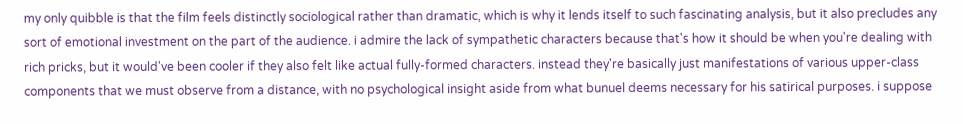my only quibble is that the film feels distinctly sociological rather than dramatic, which is why it lends itself to such fascinating analysis, but it also precludes any sort of emotional investment on the part of the audience. i admire the lack of sympathetic characters because that's how it should be when you're dealing with rich pricks, but it would've been cooler if they also felt like actual fully-formed characters. instead they're basically just manifestations of various upper-class components that we must observe from a distance, with no psychological insight aside from what bunuel deems necessary for his satirical purposes. i suppose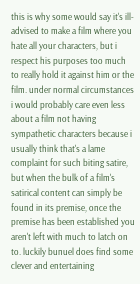this is why some would say it's ill-advised to make a film where you hate all your characters, but i respect his purposes too much to really hold it against him or the film. under normal circumstances i would probably care even less about a film not having sympathetic characters because i usually think that's a lame complaint for such biting satire, but when the bulk of a film's satirical content can simply be found in its premise, once the premise has been established you aren't left with much to latch on to. luckily bunuel does find some clever and entertaining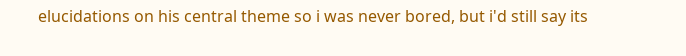elucidations on his central theme so i was never bored, but i'd still say its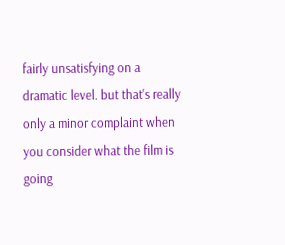fairly unsatisfying on a dramatic level. but that's really only a minor complaint when you consider what the film is going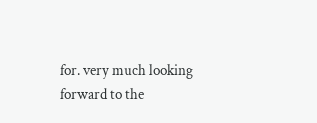for. very much looking forward to the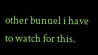other bunuel i have to watch for this.